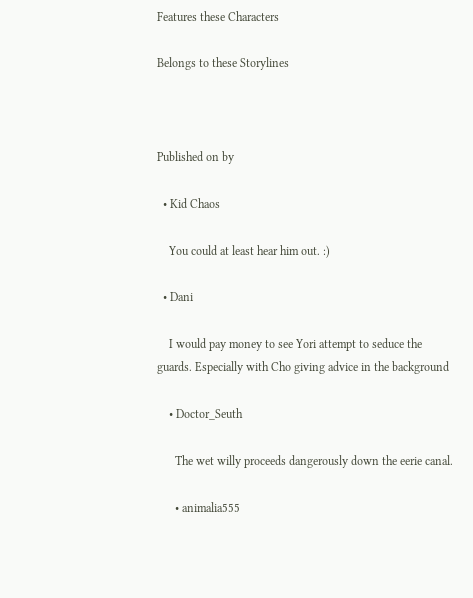Features these Characters

Belongs to these Storylines



Published on by

  • Kid Chaos

    You could at least hear him out. :)

  • Dani

    I would pay money to see Yori attempt to seduce the guards. Especially with Cho giving advice in the background

    • Doctor_Seuth

      The wet willy proceeds dangerously down the eerie canal.

      • animalia555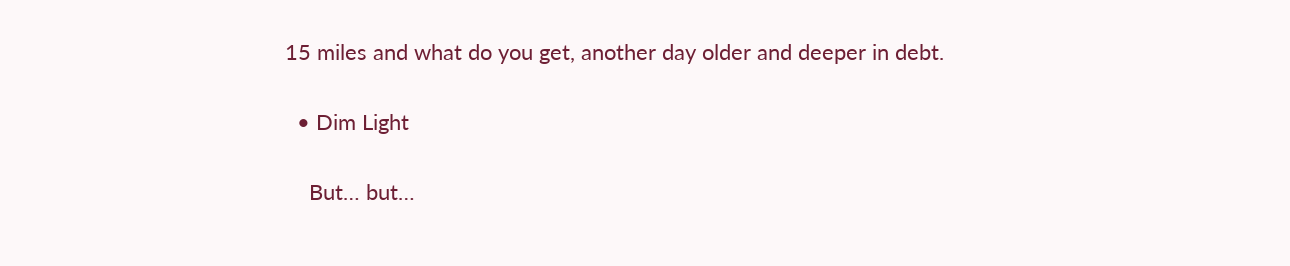15 miles and what do you get, another day older and deeper in debt.

  • Dim Light

    But… but…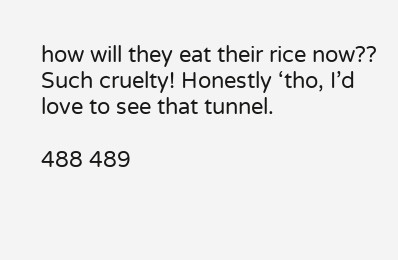how will they eat their rice now?? Such cruelty! Honestly ‘tho, I’d love to see that tunnel.

488 489